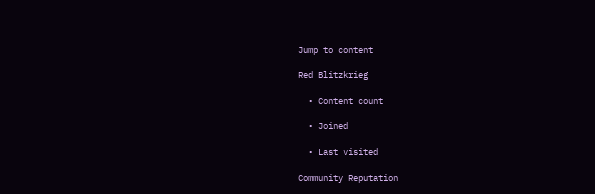Jump to content

Red Blitzkrieg

  • Content count

  • Joined

  • Last visited

Community Reputation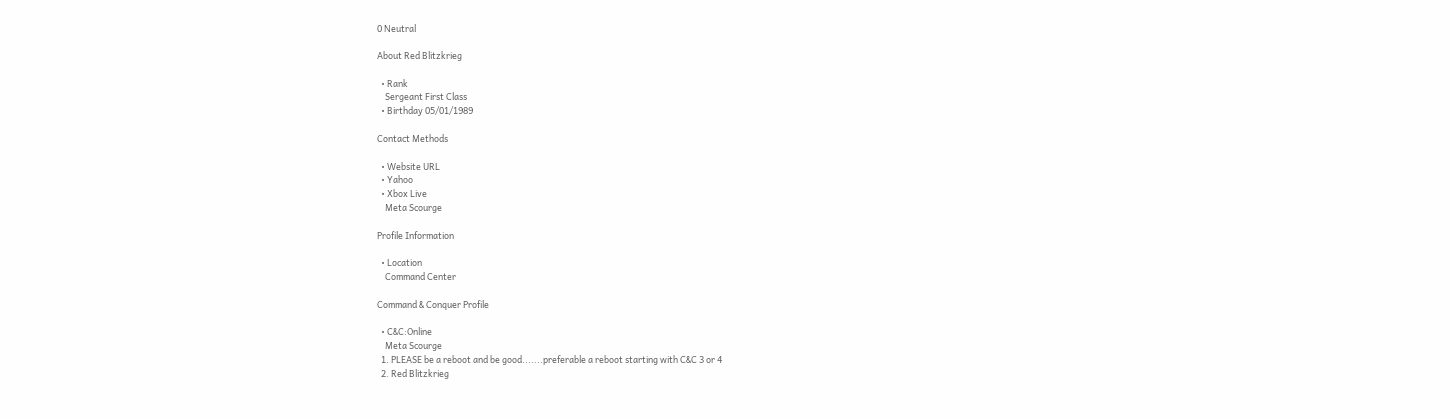0 Neutral

About Red Blitzkrieg

  • Rank
    Sergeant First Class
  • Birthday 05/01/1989

Contact Methods

  • Website URL
  • Yahoo
  • Xbox Live
    Meta Scourge

Profile Information

  • Location
    Command Center

Command & Conquer Profile

  • C&C:Online
    Meta Scourge
  1. PLEASE be a reboot and be good.......preferable a reboot starting with C&C 3 or 4
  2. Red Blitzkrieg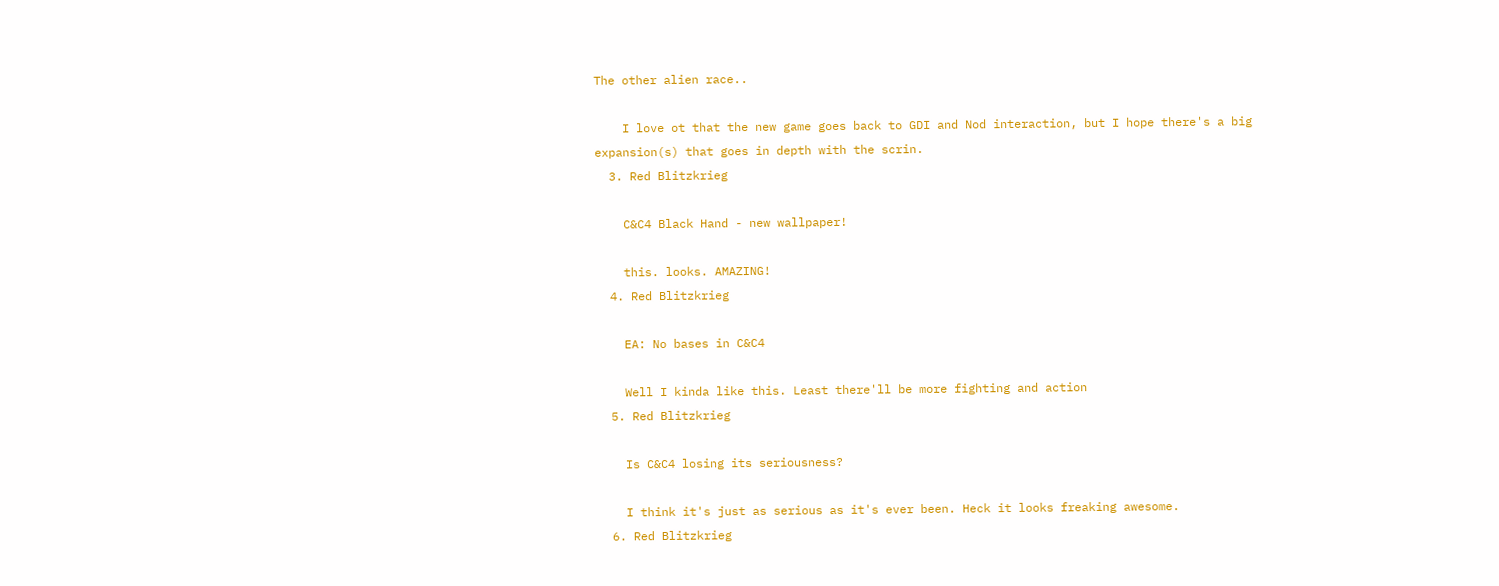The other alien race..

    I love ot that the new game goes back to GDI and Nod interaction, but I hope there's a big expansion(s) that goes in depth with the scrin.
  3. Red Blitzkrieg

    C&C4 Black Hand - new wallpaper!

    this. looks. AMAZING!
  4. Red Blitzkrieg

    EA: No bases in C&C4

    Well I kinda like this. Least there'll be more fighting and action
  5. Red Blitzkrieg

    Is C&C4 losing its seriousness?

    I think it's just as serious as it's ever been. Heck it looks freaking awesome.
  6. Red Blitzkrieg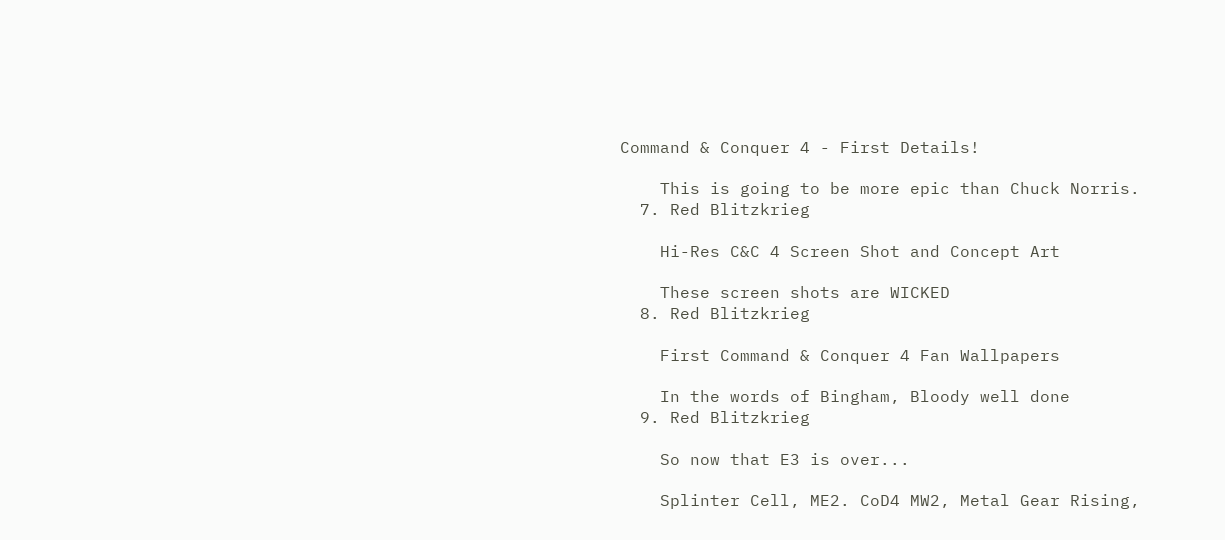Command & Conquer 4 - First Details!

    This is going to be more epic than Chuck Norris.
  7. Red Blitzkrieg

    Hi-Res C&C 4 Screen Shot and Concept Art

    These screen shots are WICKED
  8. Red Blitzkrieg

    First Command & Conquer 4 Fan Wallpapers

    In the words of Bingham, Bloody well done
  9. Red Blitzkrieg

    So now that E3 is over...

    Splinter Cell, ME2. CoD4 MW2, Metal Gear Rising,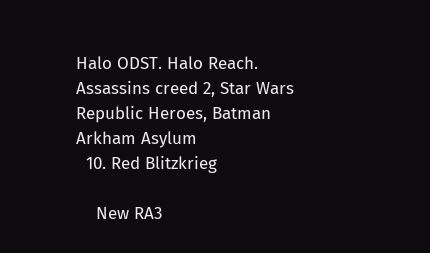Halo ODST. Halo Reach. Assassins creed 2, Star Wars Republic Heroes, Batman Arkham Asylum
  10. Red Blitzkrieg

    New RA3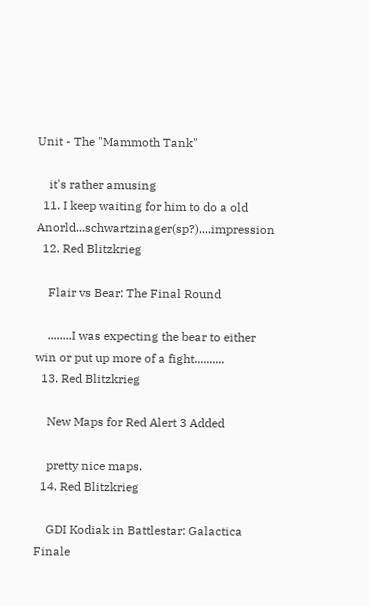Unit - The "Mammoth Tank"

    it's rather amusing
  11. I keep waiting for him to do a old Anorld...schwartzinager(sp?)....impression
  12. Red Blitzkrieg

    Flair vs Bear: The Final Round

    ........I was expecting the bear to either win or put up more of a fight..........
  13. Red Blitzkrieg

    New Maps for Red Alert 3 Added

    pretty nice maps.
  14. Red Blitzkrieg

    GDI Kodiak in Battlestar: Galactica Finale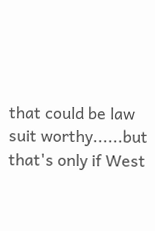that could be law suit worthy......but that's only if West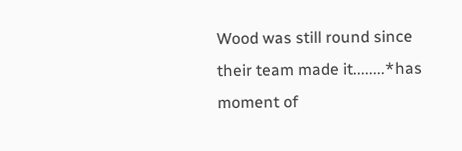Wood was still round since their team made it........*has moment of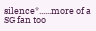silence*......more of a SG fan too